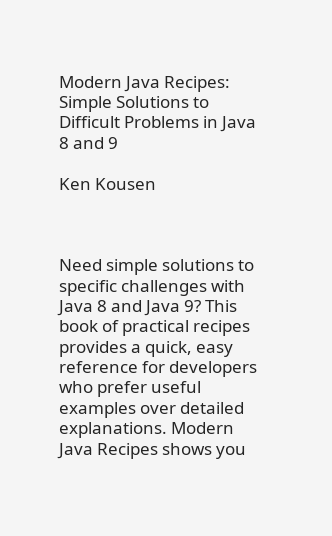Modern Java Recipes: Simple Solutions to Difficult Problems in Java 8 and 9

Ken Kousen



Need simple solutions to specific challenges with Java 8 and Java 9? This book of practical recipes provides a quick, easy reference for developers who prefer useful examples over detailed explanations. Modern Java Recipes shows you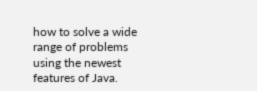how to solve a wide range of problems using the newest features of Java.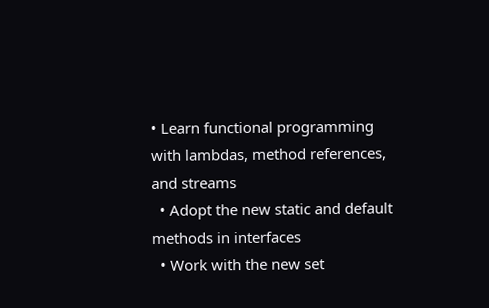• Learn functional programming with lambdas, method references, and streams
  • Adopt the new static and default methods in interfaces
  • Work with the new set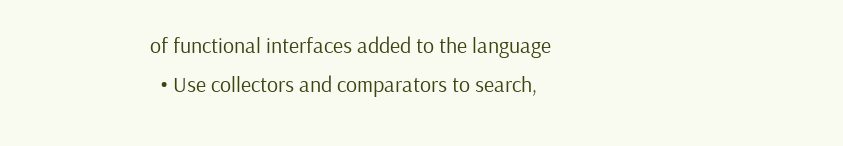of functional interfaces added to the language
  • Use collectors and comparators to search,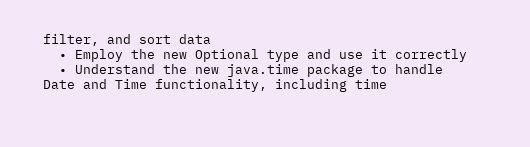filter, and sort data
  • Employ the new Optional type and use it correctly
  • Understand the new java.time package to handle Date and Time functionality, including time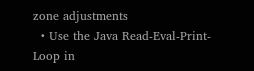zone adjustments
  • Use the Java Read-Eval-Print-Loop in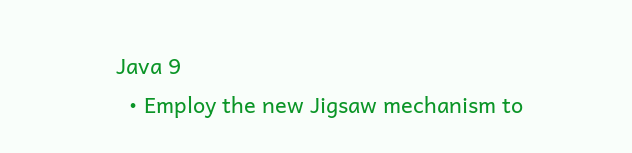Java 9
  • Employ the new Jigsaw mechanism to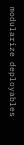modularize deployables